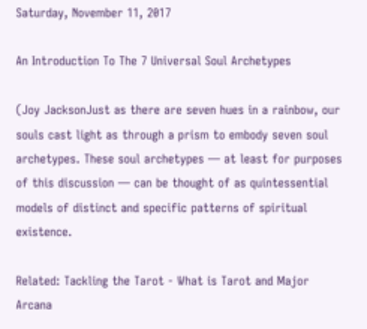Saturday, November 11, 2017

An Introduction To The 7 Universal Soul Archetypes

(Joy JacksonJust as there are seven hues in a rainbow, our souls cast light as through a prism to embody seven soul archetypes. These soul archetypes — at least for purposes of this discussion — can be thought of as quintessential models of distinct and specific patterns of spiritual existence.

Related: Tackling the Tarot - What is Tarot and Major Arcana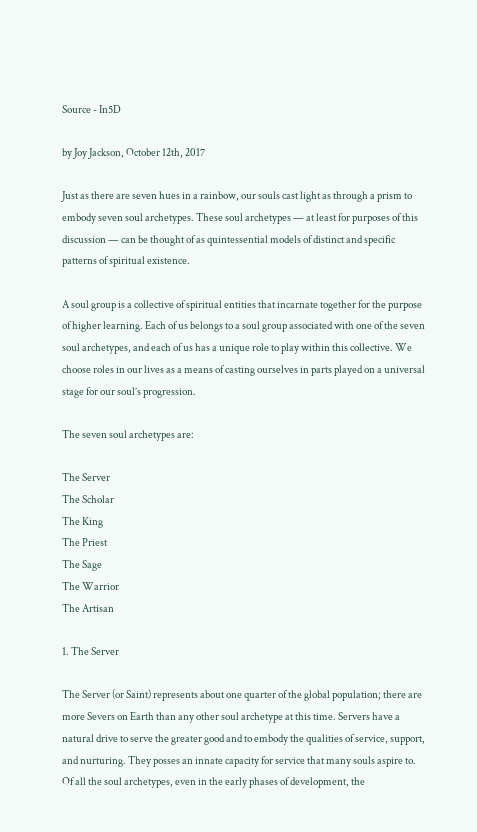Source - In5D

by Joy Jackson, October 12th, 2017

Just as there are seven hues in a rainbow, our souls cast light as through a prism to embody seven soul archetypes. These soul archetypes — at least for purposes of this discussion — can be thought of as quintessential models of distinct and specific patterns of spiritual existence.

A soul group is a collective of spiritual entities that incarnate together for the purpose of higher learning. Each of us belongs to a soul group associated with one of the seven soul archetypes, and each of us has a unique role to play within this collective. We choose roles in our lives as a means of casting ourselves in parts played on a universal stage for our soul’s progression.

The seven soul archetypes are:

The Server
The Scholar
The King
The Priest
The Sage
The Warrior
The Artisan

1. The Server

The Server (or Saint) represents about one quarter of the global population; there are more Severs on Earth than any other soul archetype at this time. Servers have a natural drive to serve the greater good and to embody the qualities of service, support, and nurturing. They posses an innate capacity for service that many souls aspire to. Of all the soul archetypes, even in the early phases of development, the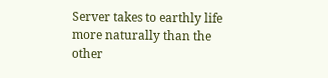Server takes to earthly life more naturally than the other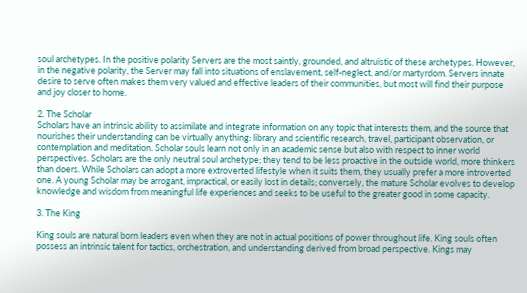soul archetypes. In the positive polarity Servers are the most saintly, grounded, and altruistic of these archetypes. However, in the negative polarity, the Server may fall into situations of enslavement, self-neglect, and/or martyrdom. Servers innate desire to serve often makes them very valued and effective leaders of their communities, but most will find their purpose and joy closer to home.

2. The Scholar
Scholars have an intrinsic ability to assimilate and integrate information on any topic that interests them, and the source that nourishes their understanding can be virtually anything: library and scientific research, travel, participant observation, or contemplation and meditation. Scholar souls learn not only in an academic sense but also with respect to inner world perspectives. Scholars are the only neutral soul archetype; they tend to be less proactive in the outside world, more thinkers than doers. While Scholars can adopt a more extroverted lifestyle when it suits them, they usually prefer a more introverted one. A young Scholar may be arrogant, impractical, or easily lost in details; conversely, the mature Scholar evolves to develop knowledge and wisdom from meaningful life experiences and seeks to be useful to the greater good in some capacity.

3. The King

King souls are natural born leaders even when they are not in actual positions of power throughout life. King souls often possess an intrinsic talent for tactics, orchestration, and understanding derived from broad perspective. Kings may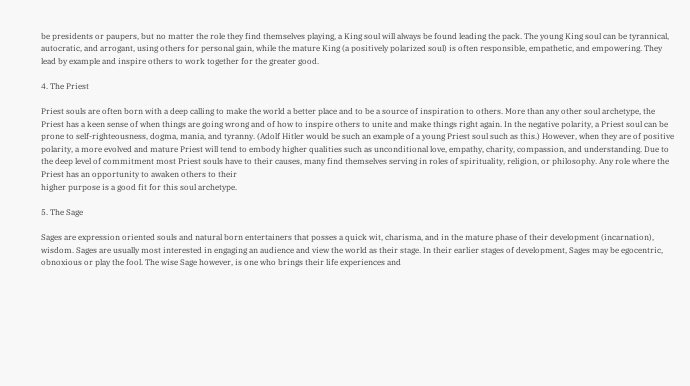be presidents or paupers, but no matter the role they find themselves playing, a King soul will always be found leading the pack. The young King soul can be tyrannical, autocratic, and arrogant, using others for personal gain, while the mature King (a positively polarized soul) is often responsible, empathetic, and empowering. They lead by example and inspire others to work together for the greater good.

4. The Priest

Priest souls are often born with a deep calling to make the world a better place and to be a source of inspiration to others. More than any other soul archetype, the Priest has a keen sense of when things are going wrong and of how to inspire others to unite and make things right again. In the negative polarity, a Priest soul can be prone to self-righteousness, dogma, mania, and tyranny. (Adolf Hitler would be such an example of a young Priest soul such as this.) However, when they are of positive polarity, a more evolved and mature Priest will tend to embody higher qualities such as unconditional love, empathy, charity, compassion, and understanding. Due to the deep level of commitment most Priest souls have to their causes, many find themselves serving in roles of spirituality, religion, or philosophy. Any role where the Priest has an opportunity to awaken others to their
higher purpose is a good fit for this soul archetype.

5. The Sage

Sages are expression oriented souls and natural born entertainers that posses a quick wit, charisma, and in the mature phase of their development (incarnation), wisdom. Sages are usually most interested in engaging an audience and view the world as their stage. In their earlier stages of development, Sages may be egocentric, obnoxious or play the fool. The wise Sage however, is one who brings their life experiences and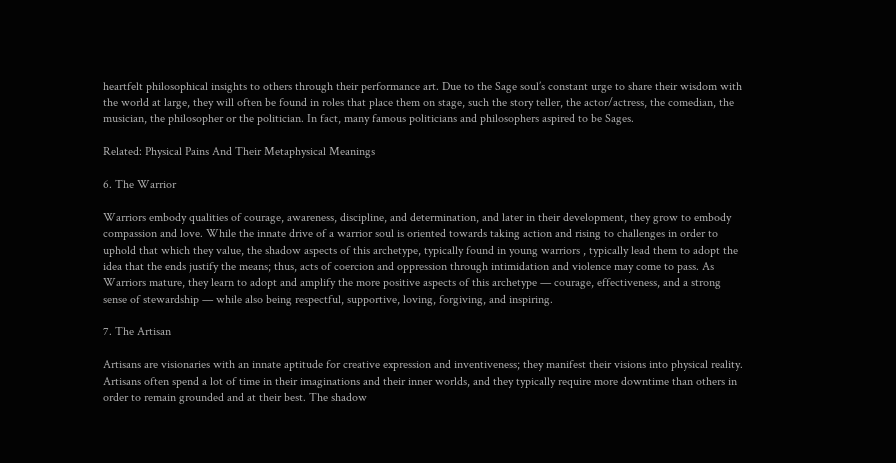heartfelt philosophical insights to others through their performance art. Due to the Sage soul’s constant urge to share their wisdom with the world at large, they will often be found in roles that place them on stage, such the story teller, the actor/actress, the comedian, the musician, the philosopher or the politician. In fact, many famous politicians and philosophers aspired to be Sages.

Related: Physical Pains And Their Metaphysical Meanings

6. The Warrior

Warriors embody qualities of courage, awareness, discipline, and determination, and later in their development, they grow to embody compassion and love. While the innate drive of a warrior soul is oriented towards taking action and rising to challenges in order to uphold that which they value, the shadow aspects of this archetype, typically found in young warriors , typically lead them to adopt the idea that the ends justify the means; thus, acts of coercion and oppression through intimidation and violence may come to pass. As Warriors mature, they learn to adopt and amplify the more positive aspects of this archetype — courage, effectiveness, and a strong sense of stewardship — while also being respectful, supportive, loving, forgiving, and inspiring.

7. The Artisan

Artisans are visionaries with an innate aptitude for creative expression and inventiveness; they manifest their visions into physical reality. Artisans often spend a lot of time in their imaginations and their inner worlds, and they typically require more downtime than others in order to remain grounded and at their best. The shadow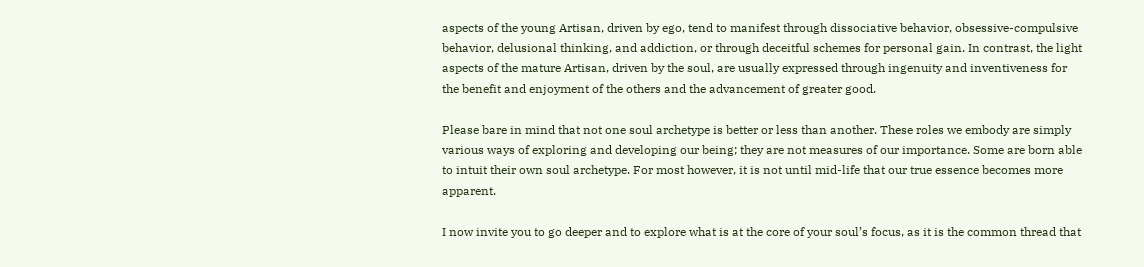aspects of the young Artisan, driven by ego, tend to manifest through dissociative behavior, obsessive-compulsive behavior, delusional thinking, and addiction, or through deceitful schemes for personal gain. In contrast, the light aspects of the mature Artisan, driven by the soul, are usually expressed through ingenuity and inventiveness for the benefit and enjoyment of the others and the advancement of greater good.

Please bare in mind that not one soul archetype is better or less than another. These roles we embody are simply various ways of exploring and developing our being; they are not measures of our importance. Some are born able to intuit their own soul archetype. For most however, it is not until mid-life that our true essence becomes more apparent.

I now invite you to go deeper and to explore what is at the core of your soul’s focus, as it is the common thread that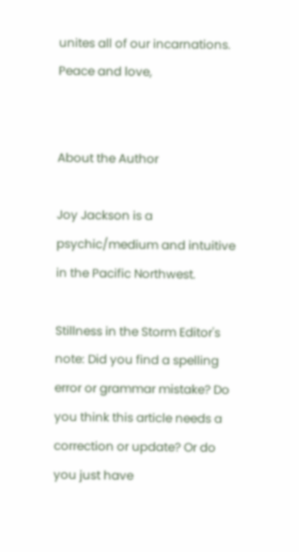unites all of our incarnations.
Peace and love,


About the Author

Joy Jackson is a psychic/medium and intuitive in the Pacific Northwest.

Stillness in the Storm Editor's note: Did you find a spelling error or grammar mistake? Do you think this article needs a correction or update? Or do you just have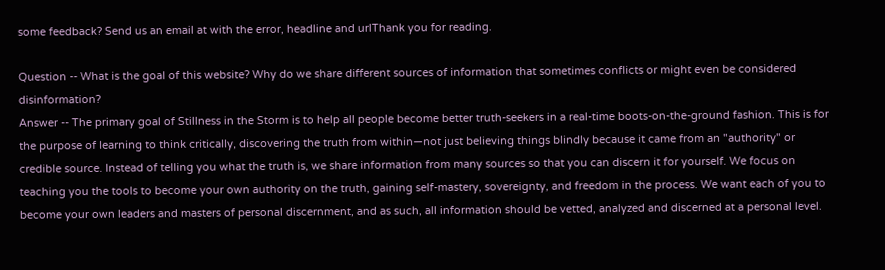some feedback? Send us an email at with the error, headline and urlThank you for reading.

Question -- What is the goal of this website? Why do we share different sources of information that sometimes conflicts or might even be considered disinformation?
Answer -- The primary goal of Stillness in the Storm is to help all people become better truth-seekers in a real-time boots-on-the-ground fashion. This is for the purpose of learning to think critically, discovering the truth from within—not just believing things blindly because it came from an "authority" or credible source. Instead of telling you what the truth is, we share information from many sources so that you can discern it for yourself. We focus on teaching you the tools to become your own authority on the truth, gaining self-mastery, sovereignty, and freedom in the process. We want each of you to become your own leaders and masters of personal discernment, and as such, all information should be vetted, analyzed and discerned at a personal level.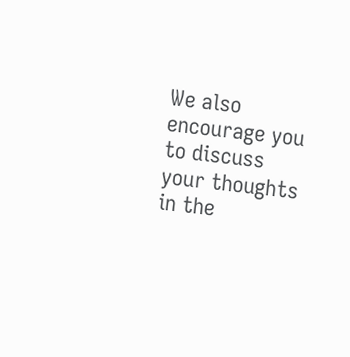We also encourage you to discuss your thoughts in the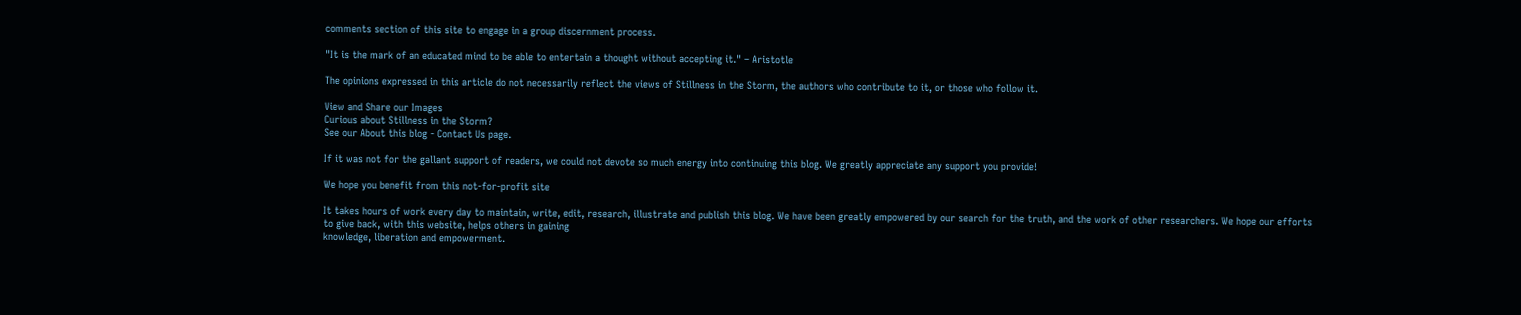comments section of this site to engage in a group discernment process.

"It is the mark of an educated mind to be able to entertain a thought without accepting it." – Aristotle

The opinions expressed in this article do not necessarily reflect the views of Stillness in the Storm, the authors who contribute to it, or those who follow it.

View and Share our Images
Curious about Stillness in the Storm?
See our About this blog - Contact Us page.

If it was not for the gallant support of readers, we could not devote so much energy into continuing this blog. We greatly appreciate any support you provide!

We hope you benefit from this not-for-profit site

It takes hours of work every day to maintain, write, edit, research, illustrate and publish this blog. We have been greatly empowered by our search for the truth, and the work of other researchers. We hope our efforts
to give back, with this website, helps others in gaining
knowledge, liberation and empowerment.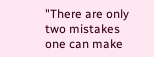"There are only two mistakes one can make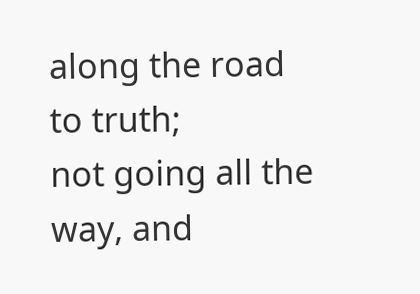along the road to truth;
not going all the way, and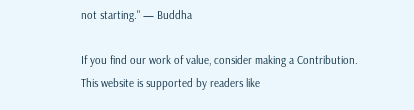not starting." — Buddha

If you find our work of value, consider making a Contribution.
This website is supported by readers like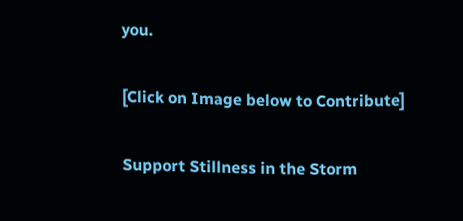you.

[Click on Image below to Contribute]

Support Stillness in the Storm